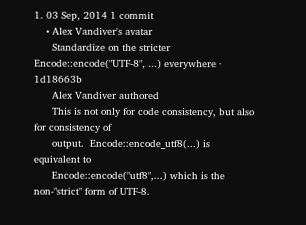1. 03 Sep, 2014 1 commit
    • Alex Vandiver's avatar
      Standardize on the stricter Encode::encode("UTF-8", ...) everywhere · 1d18663b
      Alex Vandiver authored
      This is not only for code consistency, but also for consistency of
      output.  Encode::encode_utf8(...) is equivalent to
      Encode::encode("utf8",...) which is the non-"strict" form of UTF-8.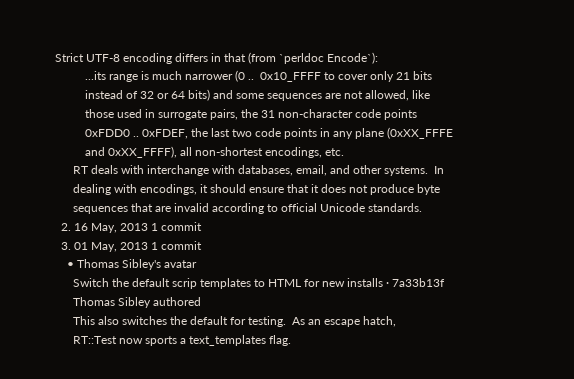Strict UTF-8 encoding differs in that (from `perldoc Encode`):
          ...its range is much narrower (0 ..  0x10_FFFF to cover only 21 bits
          instead of 32 or 64 bits) and some sequences are not allowed, like
          those used in surrogate pairs, the 31 non-character code points
          0xFDD0 .. 0xFDEF, the last two code points in any plane (0xXX_FFFE
          and 0xXX_FFFF), all non-shortest encodings, etc.
      RT deals with interchange with databases, email, and other systems.  In
      dealing with encodings, it should ensure that it does not produce byte
      sequences that are invalid according to official Unicode standards.
  2. 16 May, 2013 1 commit
  3. 01 May, 2013 1 commit
    • Thomas Sibley's avatar
      Switch the default scrip templates to HTML for new installs · 7a33b13f
      Thomas Sibley authored
      This also switches the default for testing.  As an escape hatch,
      RT::Test now sports a text_templates flag.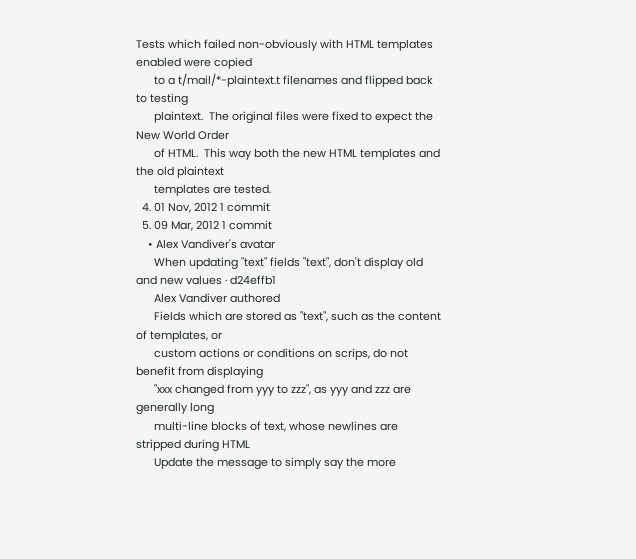Tests which failed non-obviously with HTML templates enabled were copied
      to a t/mail/*-plaintext.t filenames and flipped back to testing
      plaintext.  The original files were fixed to expect the New World Order
      of HTML.  This way both the new HTML templates and the old plaintext
      templates are tested.
  4. 01 Nov, 2012 1 commit
  5. 09 Mar, 2012 1 commit
    • Alex Vandiver's avatar
      When updating "text" fields "text", don't display old and new values · d24effb1
      Alex Vandiver authored
      Fields which are stored as "text", such as the content of templates, or
      custom actions or conditions on scrips, do not benefit from displaying
      "xxx changed from yyy to zzz", as yyy and zzz are generally long
      multi-line blocks of text, whose newlines are stripped during HTML
      Update the message to simply say the more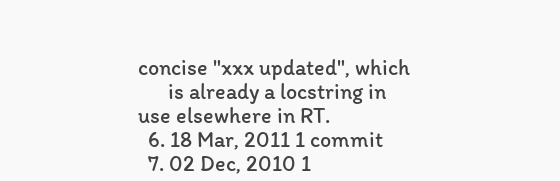concise "xxx updated", which
      is already a locstring in use elsewhere in RT.
  6. 18 Mar, 2011 1 commit
  7. 02 Dec, 2010 1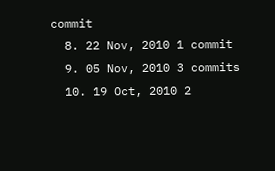commit
  8. 22 Nov, 2010 1 commit
  9. 05 Nov, 2010 3 commits
  10. 19 Oct, 2010 2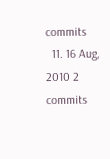commits
  11. 16 Aug, 2010 2 commits